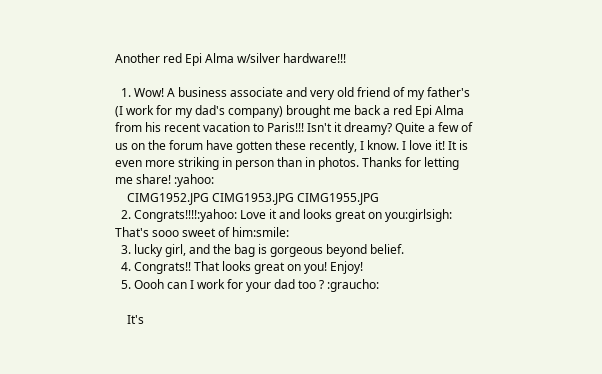Another red Epi Alma w/silver hardware!!!

  1. Wow! A business associate and very old friend of my father's (I work for my dad's company) brought me back a red Epi Alma from his recent vacation to Paris!!! Isn't it dreamy? Quite a few of us on the forum have gotten these recently, I know. I love it! It is even more striking in person than in photos. Thanks for letting me share! :yahoo:
    CIMG1952.JPG CIMG1953.JPG CIMG1955.JPG
  2. Congrats!!!!:yahoo: Love it and looks great on you:girlsigh: That's sooo sweet of him:smile:
  3. lucky girl, and the bag is gorgeous beyond belief.
  4. Congrats!! That looks great on you! Enjoy!
  5. Oooh can I work for your dad too ? :graucho:

    It's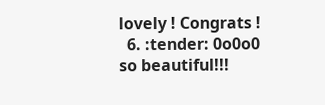lovely ! Congrats !
  6. :tender: 0o0o0 so beautiful!!!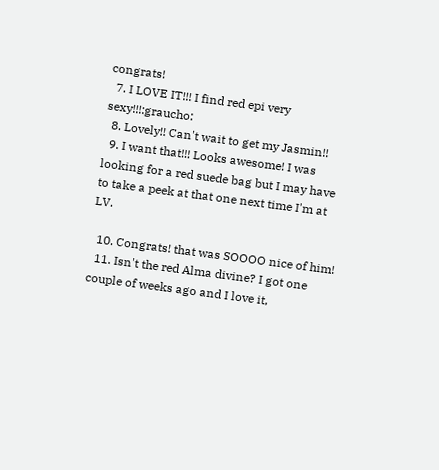congrats!
  7. I LOVE IT!!! I find red epi very sexy!!!:graucho:
  8. Lovely!! Can't wait to get my Jasmin!!
  9. I want that!!! Looks awesome! I was looking for a red suede bag but I may have to take a peek at that one next time I'm at LV.

  10. Congrats! that was SOOOO nice of him!
  11. Isn't the red Alma divine? I got one couple of weeks ago and I love it,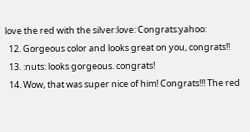love the red with the silver:love: Congrats:yahoo:
  12. Gorgeous color and looks great on you, congrats!!
  13. :nuts: looks gorgeous. congrats!
  14. Wow, that was super nice of him! Congrats!!! The red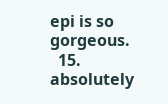epi is so gorgeous.
  15. absolutely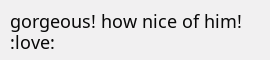gorgeous! how nice of him! :love: